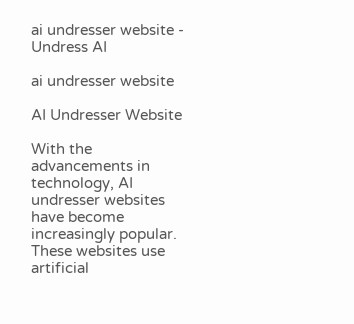ai undresser website - Undress AI

ai undresser website

AI Undresser Website

With the advancements in technology, AI undresser websites have become increasingly popular. These websites use artificial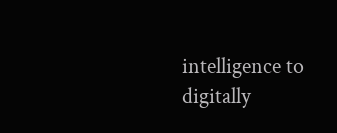intelligence to digitally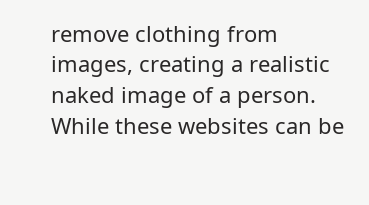remove clothing from images, creating a realistic naked image of a person. While these websites can be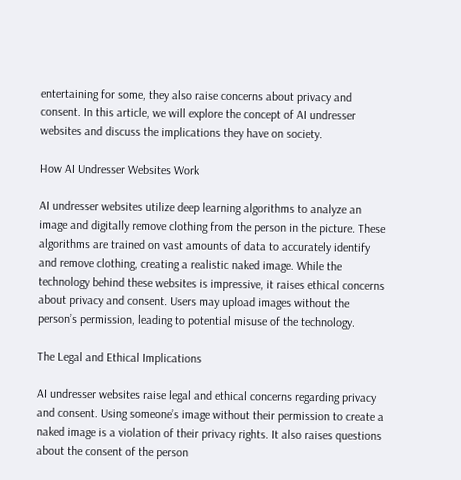entertaining for some, they also raise concerns about privacy and consent. In this article, we will explore the concept of AI undresser websites and discuss the implications they have on society.

How AI Undresser Websites Work

AI undresser websites utilize deep learning algorithms to analyze an image and digitally remove clothing from the person in the picture. These algorithms are trained on vast amounts of data to accurately identify and remove clothing, creating a realistic naked image. While the technology behind these websites is impressive, it raises ethical concerns about privacy and consent. Users may upload images without the person’s permission, leading to potential misuse of the technology.

The Legal and Ethical Implications

AI undresser websites raise legal and ethical concerns regarding privacy and consent. Using someone’s image without their permission to create a naked image is a violation of their privacy rights. It also raises questions about the consent of the person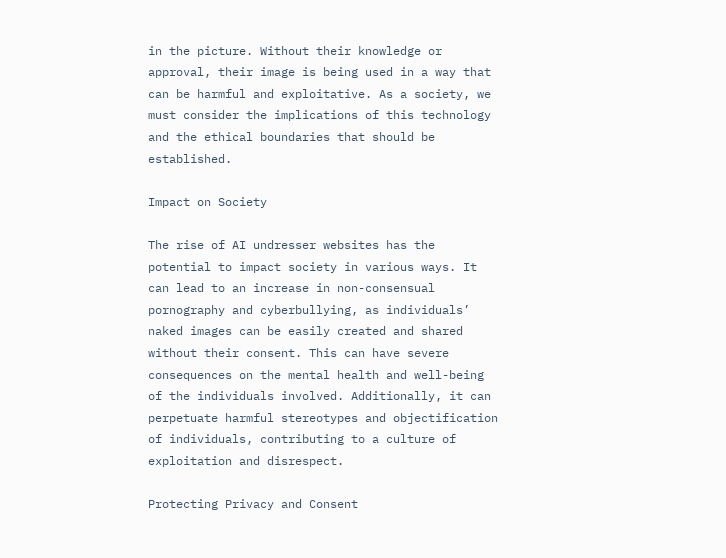in the picture. Without their knowledge or approval, their image is being used in a way that can be harmful and exploitative. As a society, we must consider the implications of this technology and the ethical boundaries that should be established.

Impact on Society

The rise of AI undresser websites has the potential to impact society in various ways. It can lead to an increase in non-consensual pornography and cyberbullying, as individuals’ naked images can be easily created and shared without their consent. This can have severe consequences on the mental health and well-being of the individuals involved. Additionally, it can perpetuate harmful stereotypes and objectification of individuals, contributing to a culture of exploitation and disrespect.

Protecting Privacy and Consent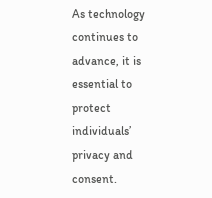As technology continues to advance, it is essential to protect individuals’ privacy and consent.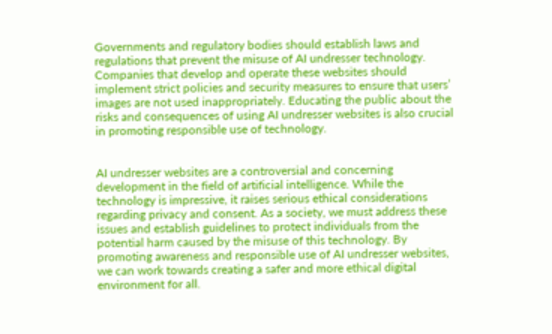Governments and regulatory bodies should establish laws and regulations that prevent the misuse of AI undresser technology. Companies that develop and operate these websites should implement strict policies and security measures to ensure that users’ images are not used inappropriately. Educating the public about the risks and consequences of using AI undresser websites is also crucial in promoting responsible use of technology.


AI undresser websites are a controversial and concerning development in the field of artificial intelligence. While the technology is impressive, it raises serious ethical considerations regarding privacy and consent. As a society, we must address these issues and establish guidelines to protect individuals from the potential harm caused by the misuse of this technology. By promoting awareness and responsible use of AI undresser websites, we can work towards creating a safer and more ethical digital environment for all.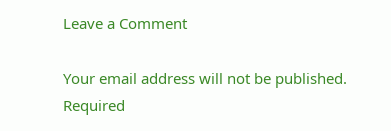Leave a Comment

Your email address will not be published. Required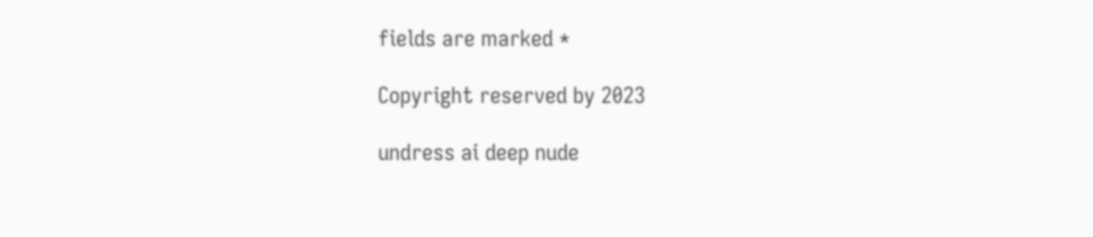fields are marked *

Copyright reserved by 2023

undress ai deep nude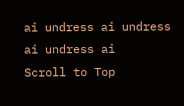ai undress ai undress ai undress ai
Scroll to Top